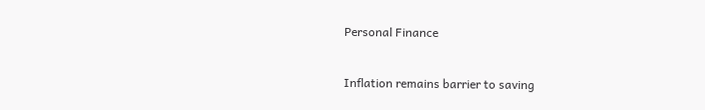Personal Finance

Inflation remains barrier to saving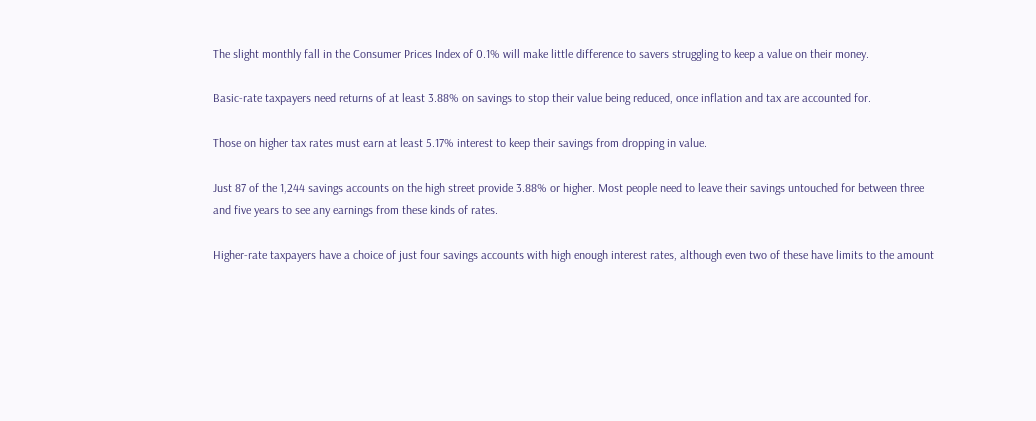The slight monthly fall in the Consumer Prices Index of 0.1% will make little difference to savers struggling to keep a value on their money.

Basic-rate taxpayers need returns of at least 3.88% on savings to stop their value being reduced, once inflation and tax are accounted for.

Those on higher tax rates must earn at least 5.17% interest to keep their savings from dropping in value.

Just 87 of the 1,244 savings accounts on the high street provide 3.88% or higher. Most people need to leave their savings untouched for between three and five years to see any earnings from these kinds of rates.

Higher-rate taxpayers have a choice of just four savings accounts with high enough interest rates, although even two of these have limits to the amount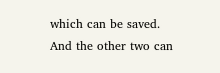which can be saved. And the other two can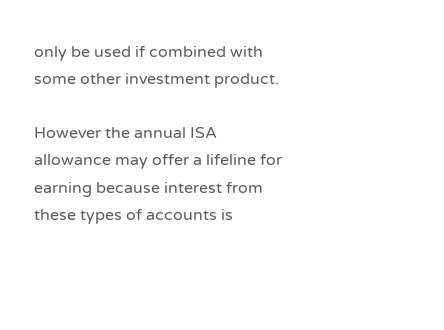only be used if combined with some other investment product.

However the annual ISA allowance may offer a lifeline for earning because interest from these types of accounts is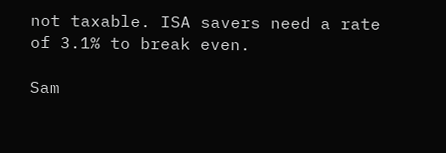not taxable. ISA savers need a rate of 3.1% to break even.

Sam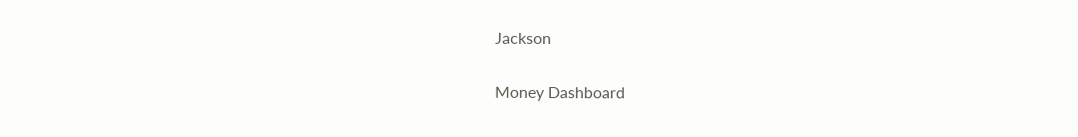Jackson

Money Dashboard